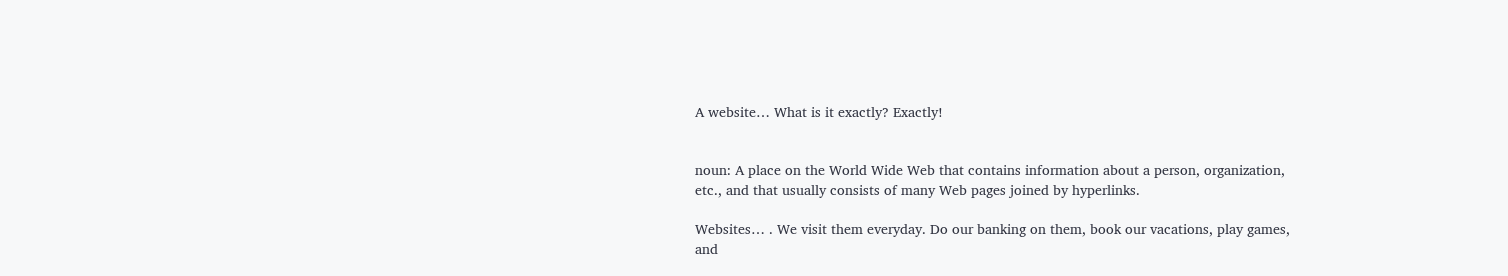A website… What is it exactly? Exactly!


noun: A place on the World Wide Web that contains information about a person, organization, etc., and that usually consists of many Web pages joined by hyperlinks.

Websites… . We visit them everyday. Do our banking on them, book our vacations, play games, and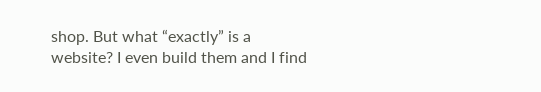shop. But what “exactly” is a website? I even build them and I find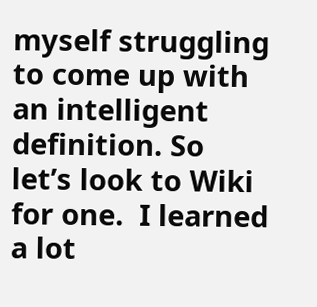myself struggling to come up with an intelligent definition. So let’s look to Wiki for one.  I learned a lot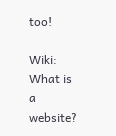too!

Wiki: What is a website?